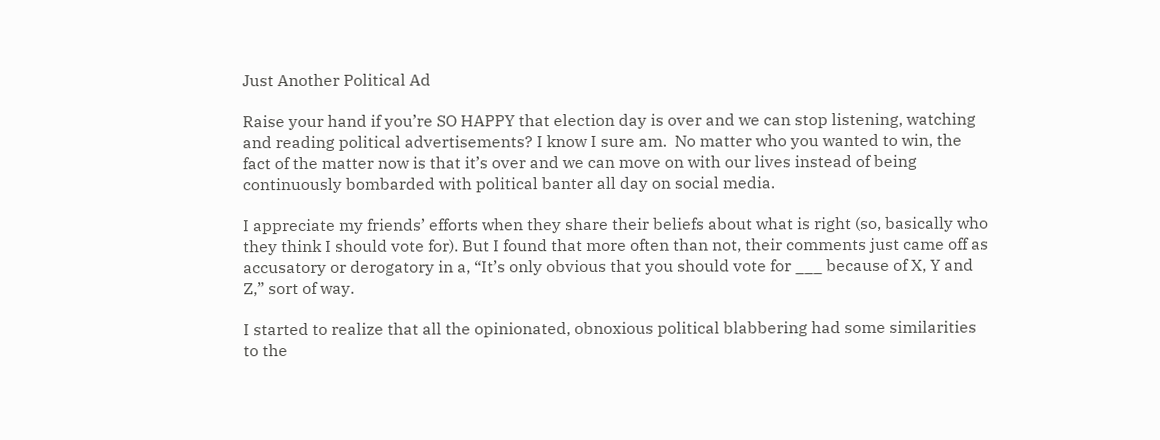Just Another Political Ad

Raise your hand if you’re SO HAPPY that election day is over and we can stop listening, watching and reading political advertisements? I know I sure am.  No matter who you wanted to win, the fact of the matter now is that it’s over and we can move on with our lives instead of being continuously bombarded with political banter all day on social media.

I appreciate my friends’ efforts when they share their beliefs about what is right (so, basically who they think I should vote for). But I found that more often than not, their comments just came off as accusatory or derogatory in a, “It’s only obvious that you should vote for ___ because of X, Y and Z,” sort of way.

I started to realize that all the opinionated, obnoxious political blabbering had some similarities to the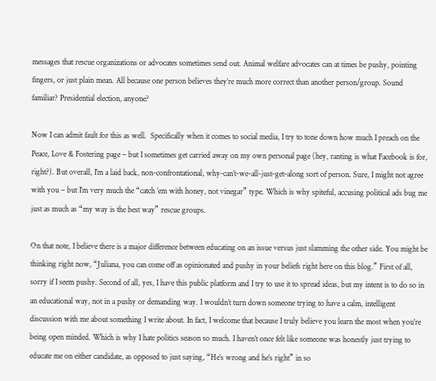messages that rescue organizations or advocates sometimes send out. Animal welfare advocates can at times be pushy, pointing fingers, or just plain mean. All because one person believes they’re much more correct than another person/group. Sound familiar? Presidential election, anyone?

Now I can admit fault for this as well.  Specifically when it comes to social media, I try to tone down how much I preach on the Peace, Love & Fostering page – but I sometimes get carried away on my own personal page (hey, ranting is what Facebook is for, right?). But overall, I’m a laid back, non-confrontational, why-can’t-we-all-just-get-along sort of person. Sure, I might not agree with you – but I’m very much the “catch ’em with honey, not vinegar” type. Which is why spiteful, accusing political ads bug me just as much as “my way is the best way” rescue groups.

On that note, I believe there is a major difference between educating on an issue versus just slamming the other side. You might be thinking right now, “Juliana, you can come off as opinionated and pushy in your beliefs right here on this blog.” First of all, sorry if I seem pushy. Second of all, yes, I have this public platform and I try to use it to spread ideas, but my intent is to do so in an educational way, not in a pushy or demanding way. I wouldn’t turn down someone trying to have a calm, intelligent discussion with me about something I write about. In fact, I welcome that because I truly believe you learn the most when you’re being open minded. Which is why I hate politics season so much. I haven’t once felt like someone was honestly just trying to educate me on either candidate, as opposed to just saying, “He’s wrong and he’s right” in so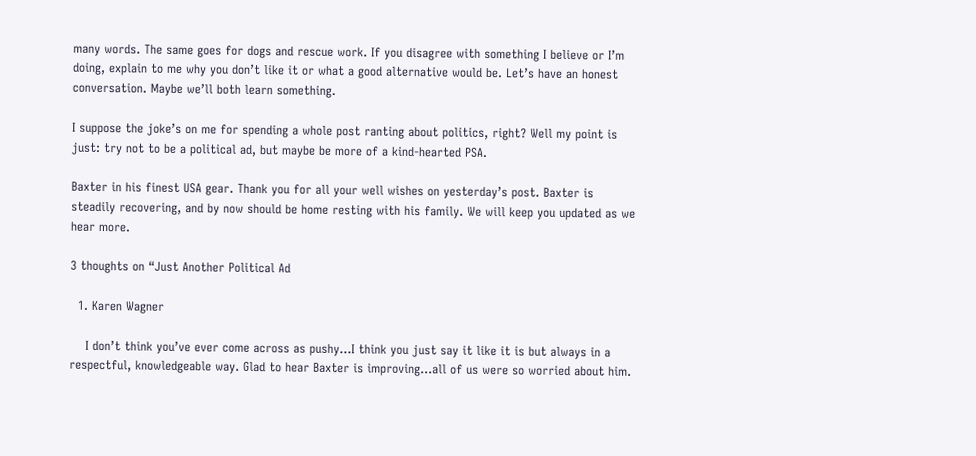many words. The same goes for dogs and rescue work. If you disagree with something I believe or I’m doing, explain to me why you don’t like it or what a good alternative would be. Let’s have an honest conversation. Maybe we’ll both learn something.

I suppose the joke’s on me for spending a whole post ranting about politics, right? Well my point is just: try not to be a political ad, but maybe be more of a kind-hearted PSA.

Baxter in his finest USA gear. Thank you for all your well wishes on yesterday’s post. Baxter is steadily recovering, and by now should be home resting with his family. We will keep you updated as we hear more.

3 thoughts on “Just Another Political Ad

  1. Karen Wagner

    I don’t think you’ve ever come across as pushy…I think you just say it like it is but always in a respectful, knowledgeable way. Glad to hear Baxter is improving…all of us were so worried about him.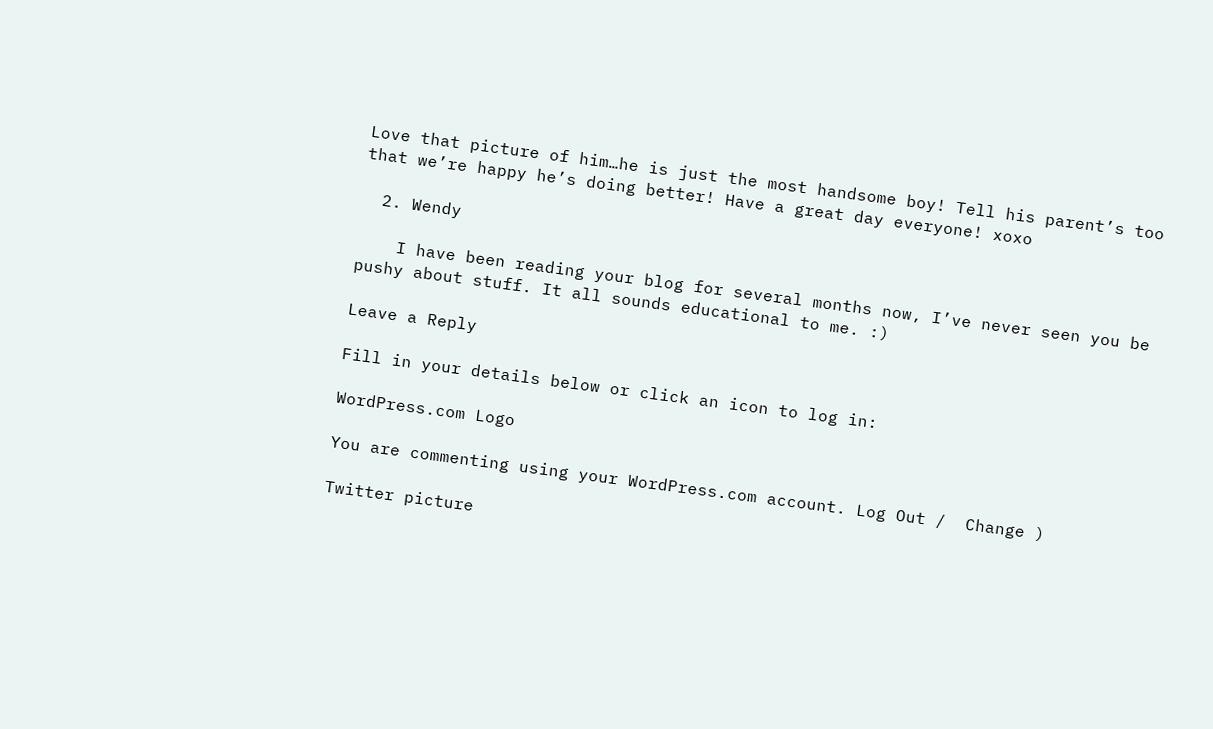Love that picture of him…he is just the most handsome boy! Tell his parent’s too that we’re happy he’s doing better! Have a great day everyone! xoxo

  2. Wendy

    I have been reading your blog for several months now, I’ve never seen you be pushy about stuff. It all sounds educational to me. :)

Leave a Reply

Fill in your details below or click an icon to log in:

WordPress.com Logo

You are commenting using your WordPress.com account. Log Out /  Change )

Twitter picture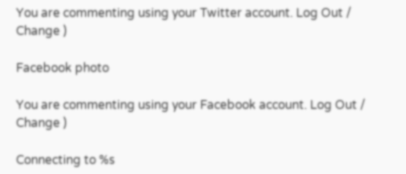You are commenting using your Twitter account. Log Out /  Change )

Facebook photo

You are commenting using your Facebook account. Log Out /  Change )

Connecting to %s